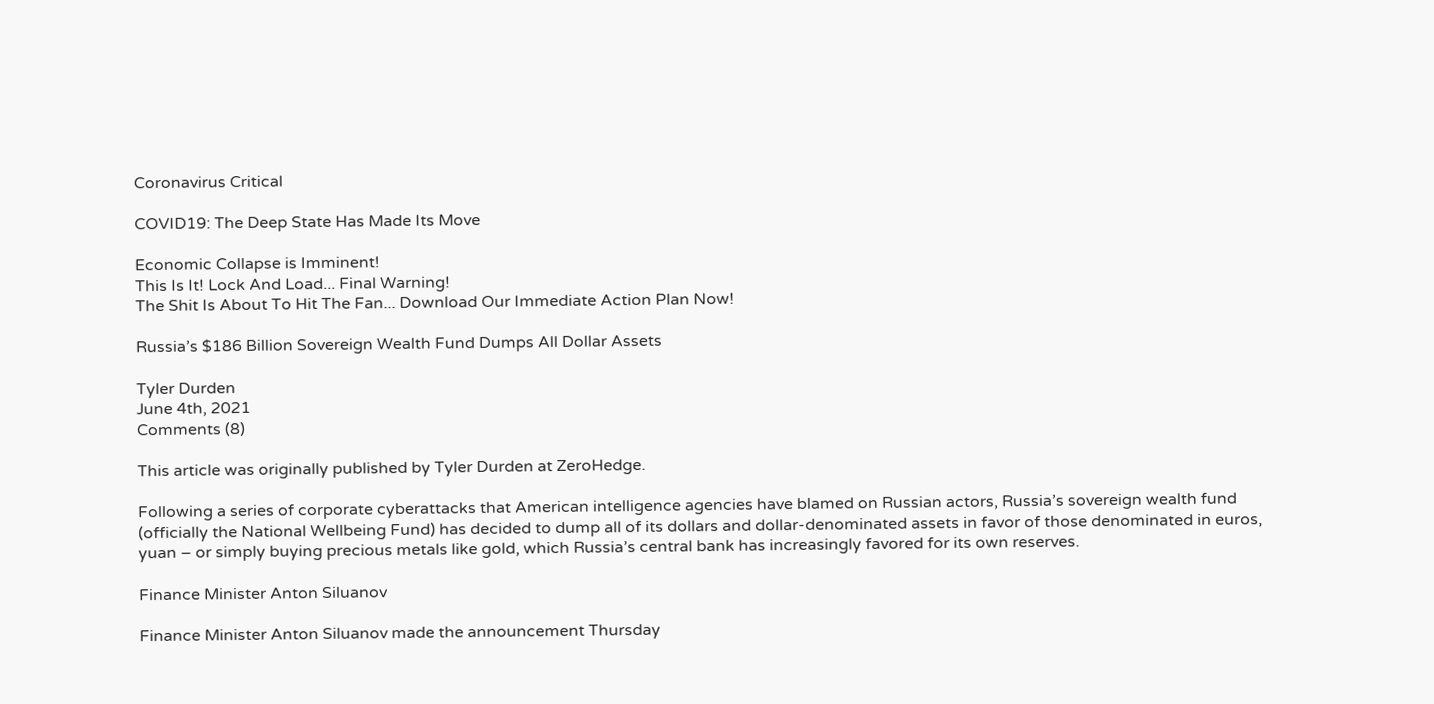Coronavirus Critical

COVID19: The Deep State Has Made Its Move

Economic Collapse is Imminent!
This Is It! Lock And Load... Final Warning!
The Shit Is About To Hit The Fan... Download Our Immediate Action Plan Now!

Russia’s $186 Billion Sovereign Wealth Fund Dumps All Dollar Assets

Tyler Durden
June 4th, 2021
Comments (8)

This article was originally published by Tyler Durden at ZeroHedge.

Following a series of corporate cyberattacks that American intelligence agencies have blamed on Russian actors, Russia’s sovereign wealth fund (officially the National Wellbeing Fund) has decided to dump all of its dollars and dollar-denominated assets in favor of those denominated in euros, yuan – or simply buying precious metals like gold, which Russia’s central bank has increasingly favored for its own reserves.

Finance Minister Anton Siluanov

Finance Minister Anton Siluanov made the announcement Thursday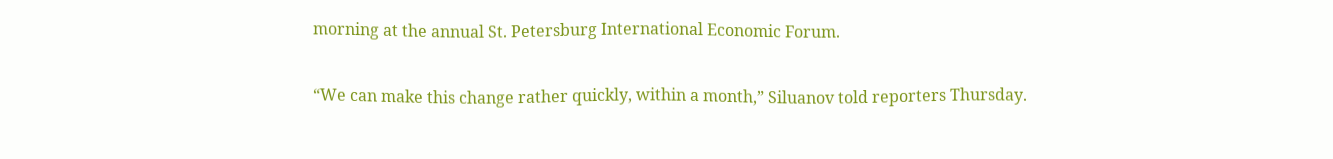morning at the annual St. Petersburg International Economic Forum.

“We can make this change rather quickly, within a month,” Siluanov told reporters Thursday.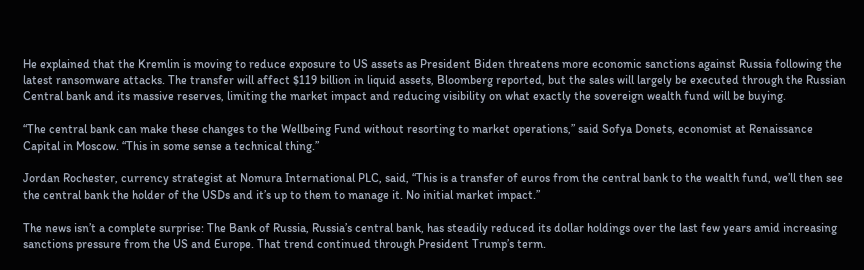He explained that the Kremlin is moving to reduce exposure to US assets as President Biden threatens more economic sanctions against Russia following the latest ransomware attacks. The transfer will affect $119 billion in liquid assets, Bloomberg reported, but the sales will largely be executed through the Russian Central bank and its massive reserves, limiting the market impact and reducing visibility on what exactly the sovereign wealth fund will be buying.

“The central bank can make these changes to the Wellbeing Fund without resorting to market operations,” said Sofya Donets, economist at Renaissance Capital in Moscow. “This in some sense a technical thing.”

Jordan Rochester, currency strategist at Nomura International PLC, said, “This is a transfer of euros from the central bank to the wealth fund, we’ll then see the central bank the holder of the USDs and it’s up to them to manage it. No initial market impact.”

The news isn’t a complete surprise: The Bank of Russia, Russia’s central bank, has steadily reduced its dollar holdings over the last few years amid increasing sanctions pressure from the US and Europe. That trend continued through President Trump’s term.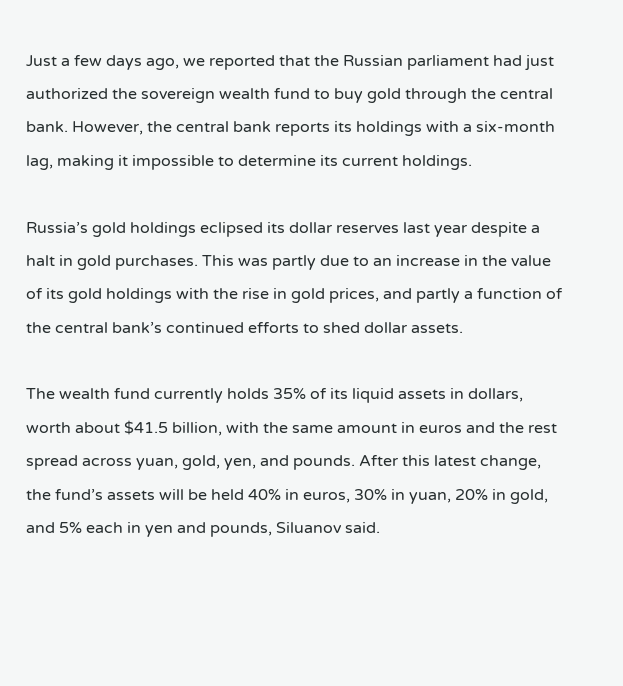Just a few days ago, we reported that the Russian parliament had just authorized the sovereign wealth fund to buy gold through the central bank. However, the central bank reports its holdings with a six-month lag, making it impossible to determine its current holdings.

Russia’s gold holdings eclipsed its dollar reserves last year despite a halt in gold purchases. This was partly due to an increase in the value of its gold holdings with the rise in gold prices, and partly a function of the central bank’s continued efforts to shed dollar assets.

The wealth fund currently holds 35% of its liquid assets in dollars, worth about $41.5 billion, with the same amount in euros and the rest spread across yuan, gold, yen, and pounds. After this latest change, the fund’s assets will be held 40% in euros, 30% in yuan, 20% in gold, and 5% each in yen and pounds, Siluanov said.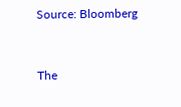Source: Bloomberg


The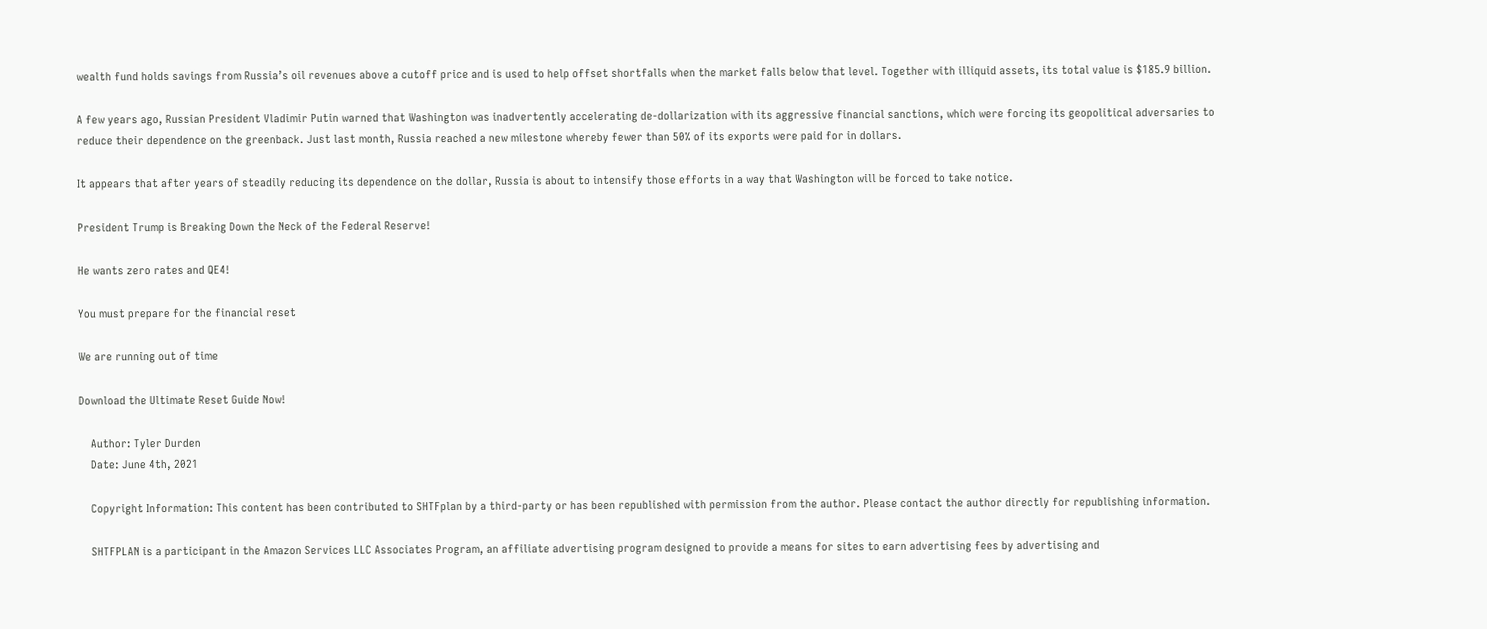wealth fund holds savings from Russia’s oil revenues above a cutoff price and is used to help offset shortfalls when the market falls below that level. Together with illiquid assets, its total value is $185.9 billion.

A few years ago, Russian President Vladimir Putin warned that Washington was inadvertently accelerating de-dollarization with its aggressive financial sanctions, which were forcing its geopolitical adversaries to reduce their dependence on the greenback. Just last month, Russia reached a new milestone whereby fewer than 50% of its exports were paid for in dollars.

It appears that after years of steadily reducing its dependence on the dollar, Russia is about to intensify those efforts in a way that Washington will be forced to take notice.

President Trump is Breaking Down the Neck of the Federal Reserve!

He wants zero rates and QE4!

You must prepare for the financial reset

We are running out of time

Download the Ultimate Reset Guide Now!

    Author: Tyler Durden
    Date: June 4th, 2021

    Copyright Information: This content has been contributed to SHTFplan by a third-party or has been republished with permission from the author. Please contact the author directly for republishing information.

    SHTFPLAN is a participant in the Amazon Services LLC Associates Program, an affiliate advertising program designed to provide a means for sites to earn advertising fees by advertising and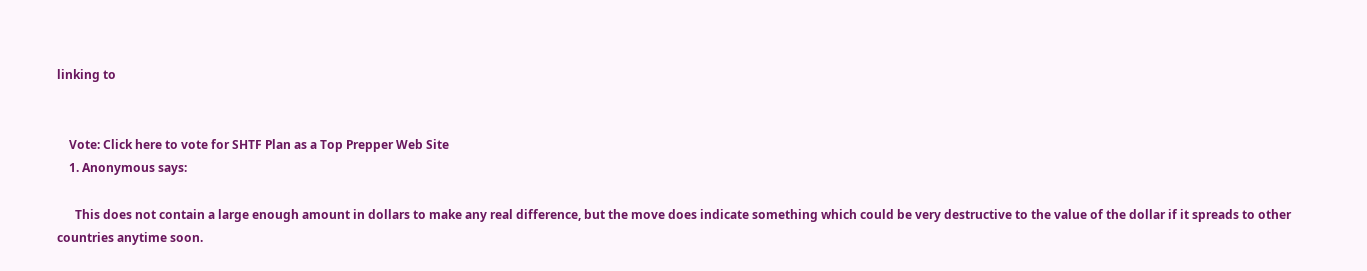linking to


    Vote: Click here to vote for SHTF Plan as a Top Prepper Web Site
    1. Anonymous says:

      This does not contain a large enough amount in dollars to make any real difference, but the move does indicate something which could be very destructive to the value of the dollar if it spreads to other countries anytime soon.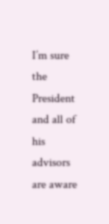I’m sure the President and all of his advisors are aware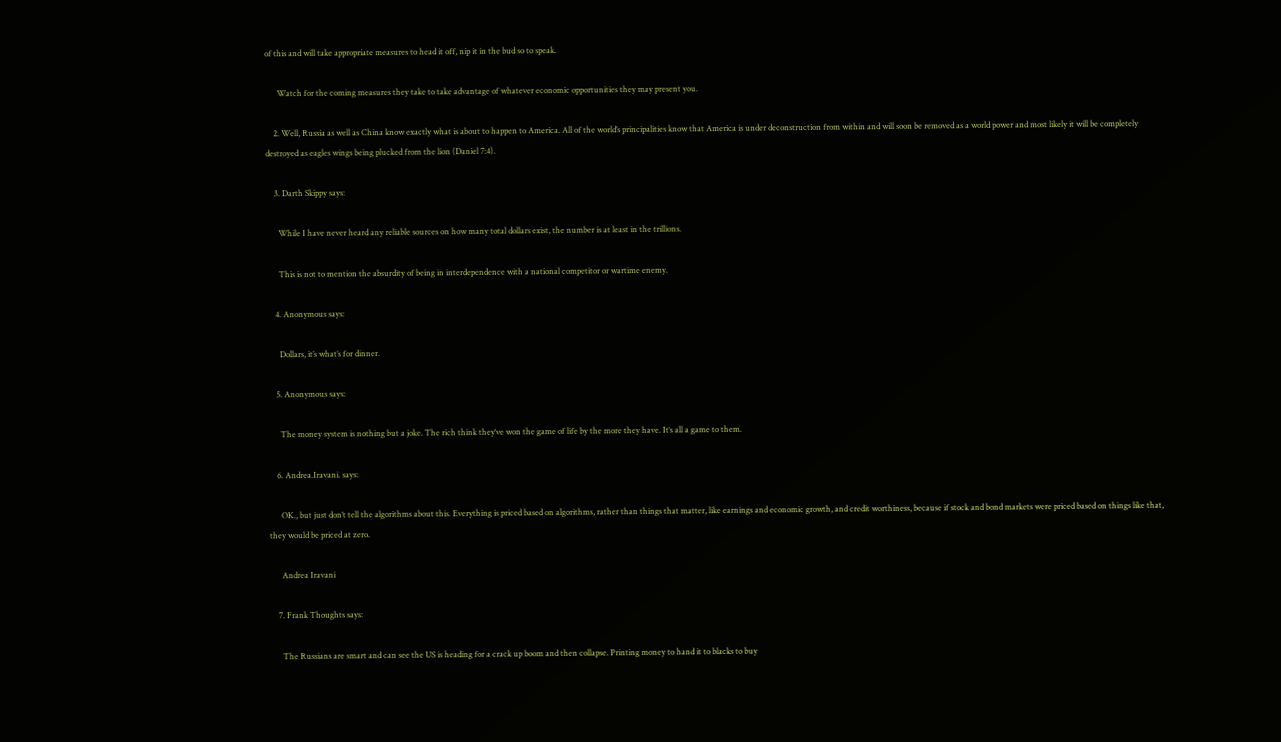of this and will take appropriate measures to head it off, nip it in the bud so to speak.

      Watch for the coming measures they take to take advantage of whatever economic opportunities they may present you.

    2. Well, Russia as well as China know exactly what is about to happen to America. All of the world’s principalities know that America is under deconstruction from within and will soon be removed as a world power and most likely it will be completely destroyed as eagles wings being plucked from the lion (Daniel 7:4).

    3. Darth Skippy says:

      While I have never heard any reliable sources on how many total dollars exist, the number is at least in the trillions.

      This is not to mention the absurdity of being in interdependence with a national competitor or wartime enemy.

    4. Anonymous says:

      Dollars, it’s what’s for dinner.

    5. Anonymous says:

      The money system is nothing but a joke. The rich think they‘ve won the game of life by the more they have. It‘s all a game to them.

    6. Andrea.Iravani. says:

      OK., but just don’t tell the algorithms about this. Everything is priced based on algorithms, rather than things that matter, like earnings and economic growth, and credit worthiness, because if stock and bond markets were priced based on things like that, they would be priced at zero.

      Andrea Iravani

    7. Frank Thoughts says:

      The Russians are smart and can see the US is heading for a crack up boom and then collapse. Printing money to hand it to blacks to buy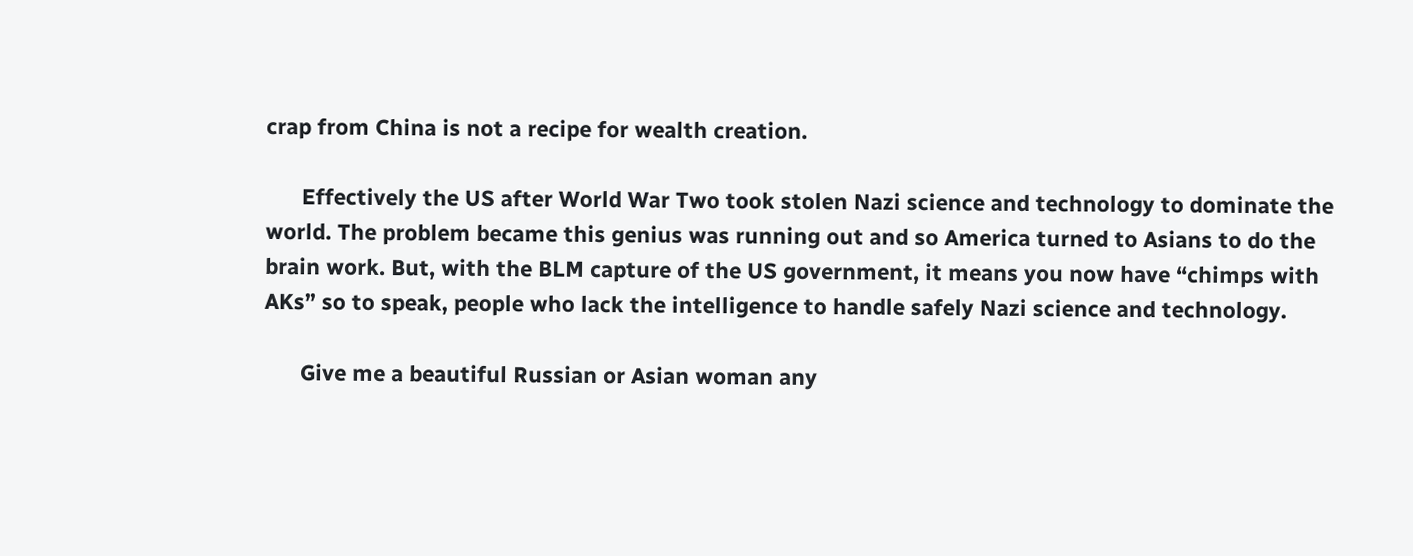crap from China is not a recipe for wealth creation.

      Effectively the US after World War Two took stolen Nazi science and technology to dominate the world. The problem became this genius was running out and so America turned to Asians to do the brain work. But, with the BLM capture of the US government, it means you now have “chimps with AKs” so to speak, people who lack the intelligence to handle safely Nazi science and technology.

      Give me a beautiful Russian or Asian woman any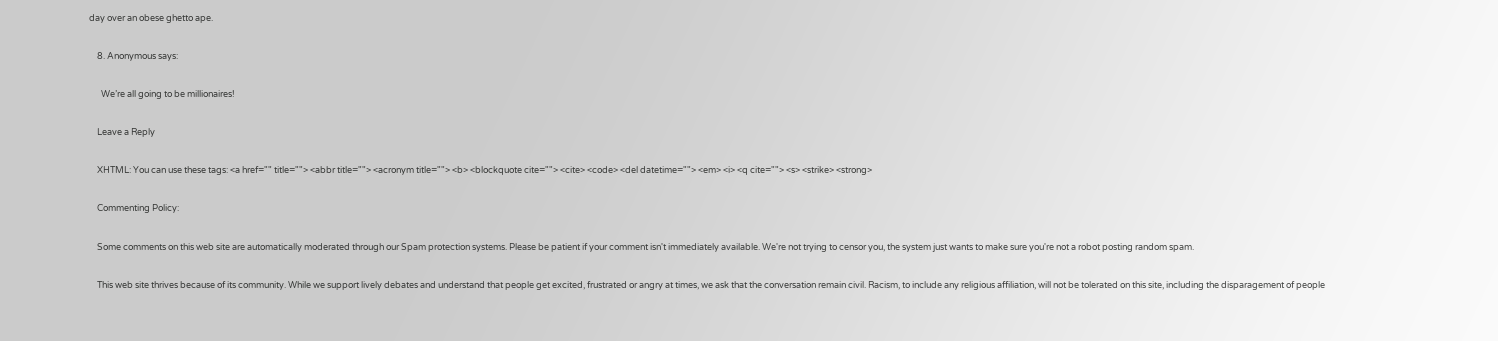day over an obese ghetto ape.

    8. Anonymous says:

      We’re all going to be millionaires!

    Leave a Reply

    XHTML: You can use these tags: <a href="" title=""> <abbr title=""> <acronym title=""> <b> <blockquote cite=""> <cite> <code> <del datetime=""> <em> <i> <q cite=""> <s> <strike> <strong>

    Commenting Policy:

    Some comments on this web site are automatically moderated through our Spam protection systems. Please be patient if your comment isn't immediately available. We're not trying to censor you, the system just wants to make sure you're not a robot posting random spam.

    This web site thrives because of its community. While we support lively debates and understand that people get excited, frustrated or angry at times, we ask that the conversation remain civil. Racism, to include any religious affiliation, will not be tolerated on this site, including the disparagement of people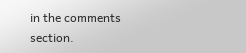in the comments section.